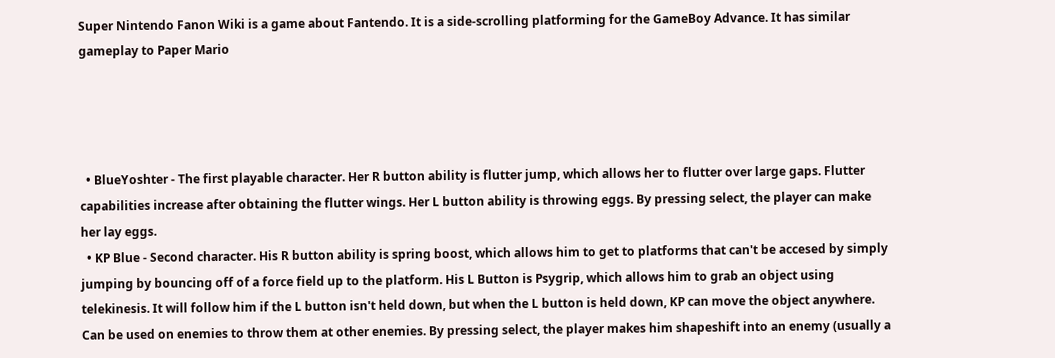Super Nintendo Fanon Wiki is a game about Fantendo. It is a side-scrolling platforming for the GameBoy Advance. It has similar gameplay to Paper Mario




  • BlueYoshter - The first playable character. Her R button ability is flutter jump, which allows her to flutter over large gaps. Flutter capabilities increase after obtaining the flutter wings. Her L button ability is throwing eggs. By pressing select, the player can make her lay eggs.
  • KP Blue - Second character. His R button ability is spring boost, which allows him to get to platforms that can't be accesed by simply jumping by bouncing off of a force field up to the platform. His L Button is Psygrip, which allows him to grab an object using telekinesis. It will follow him if the L button isn't held down, but when the L button is held down, KP can move the object anywhere. Can be used on enemies to throw them at other enemies. By pressing select, the player makes him shapeshift into an enemy (usually a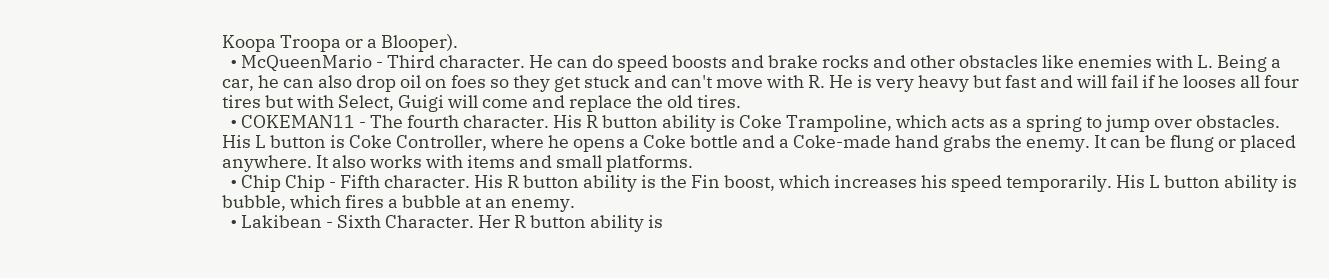Koopa Troopa or a Blooper).
  • McQueenMario - Third character. He can do speed boosts and brake rocks and other obstacles like enemies with L. Being a car, he can also drop oil on foes so they get stuck and can't move with R. He is very heavy but fast and will fail if he looses all four tires but with Select, Guigi will come and replace the old tires.
  • COKEMAN11 - The fourth character. His R button ability is Coke Trampoline, which acts as a spring to jump over obstacles. His L button is Coke Controller, where he opens a Coke bottle and a Coke-made hand grabs the enemy. It can be flung or placed anywhere. It also works with items and small platforms.
  • Chip Chip - Fifth character. His R button ability is the Fin boost, which increases his speed temporarily. His L button ability is bubble, which fires a bubble at an enemy.
  • Lakibean - Sixth Character. Her R button ability is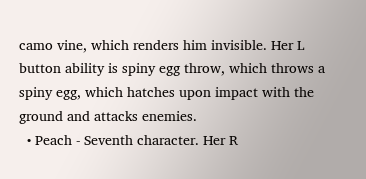camo vine, which renders him invisible. Her L button ability is spiny egg throw, which throws a spiny egg, which hatches upon impact with the ground and attacks enemies.
  • Peach - Seventh character. Her R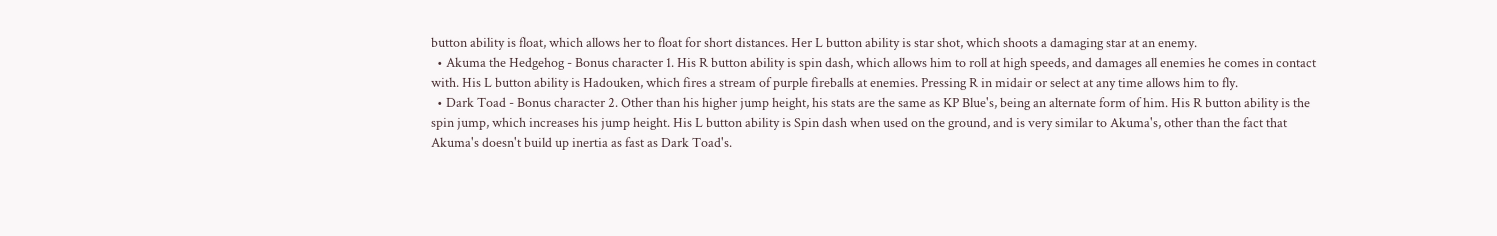button ability is float, which allows her to float for short distances. Her L button ability is star shot, which shoots a damaging star at an enemy.
  • Akuma the Hedgehog - Bonus character 1. His R button ability is spin dash, which allows him to roll at high speeds, and damages all enemies he comes in contact with. His L button ability is Hadouken, which fires a stream of purple fireballs at enemies. Pressing R in midair or select at any time allows him to fly.
  • Dark Toad - Bonus character 2. Other than his higher jump height, his stats are the same as KP Blue's, being an alternate form of him. His R button ability is the spin jump, which increases his jump height. His L button ability is Spin dash when used on the ground, and is very similar to Akuma's, other than the fact that Akuma's doesn't build up inertia as fast as Dark Toad's.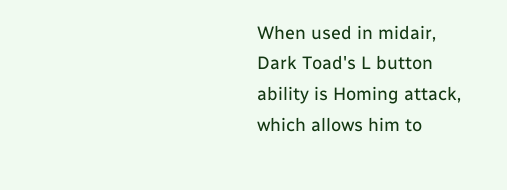When used in midair, Dark Toad's L button ability is Homing attack, which allows him to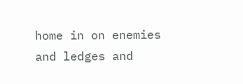home in on enemies and ledges and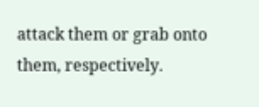attack them or grab onto them, respectively.